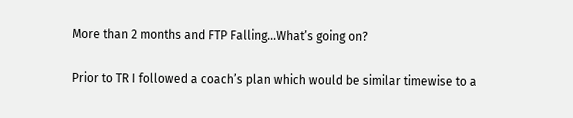More than 2 months and FTP Falling…What’s going on?

Prior to TR I followed a coach’s plan which would be similar timewise to a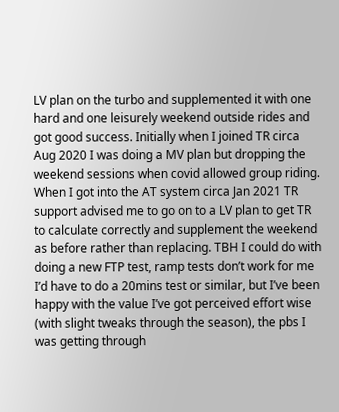LV plan on the turbo and supplemented it with one hard and one leisurely weekend outside rides and got good success. Initially when I joined TR circa Aug 2020 I was doing a MV plan but dropping the weekend sessions when covid allowed group riding. When I got into the AT system circa Jan 2021 TR support advised me to go on to a LV plan to get TR to calculate correctly and supplement the weekend as before rather than replacing. TBH I could do with doing a new FTP test, ramp tests don’t work for me I’d have to do a 20mins test or similar, but I’ve been happy with the value I’ve got perceived effort wise (with slight tweaks through the season), the pbs I was getting through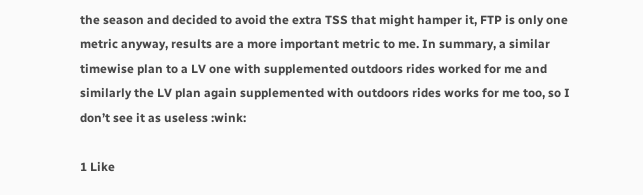the season and decided to avoid the extra TSS that might hamper it, FTP is only one metric anyway, results are a more important metric to me. In summary, a similar timewise plan to a LV one with supplemented outdoors rides worked for me and similarly the LV plan again supplemented with outdoors rides works for me too, so I don’t see it as useless :wink:

1 Like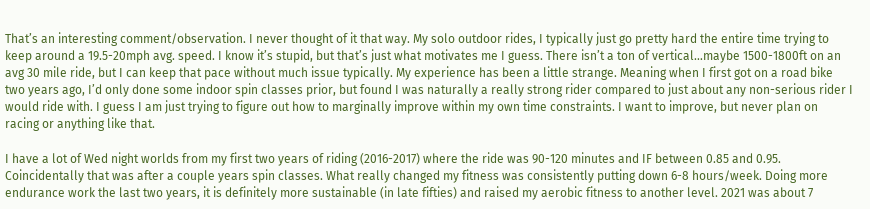That’s an interesting comment/observation. I never thought of it that way. My solo outdoor rides, I typically just go pretty hard the entire time trying to keep around a 19.5-20mph avg. speed. I know it’s stupid, but that’s just what motivates me I guess. There isn’t a ton of vertical…maybe 1500-1800ft on an avg 30 mile ride, but I can keep that pace without much issue typically. My experience has been a little strange. Meaning when I first got on a road bike two years ago, I’d only done some indoor spin classes prior, but found I was naturally a really strong rider compared to just about any non-serious rider I would ride with. I guess I am just trying to figure out how to marginally improve within my own time constraints. I want to improve, but never plan on racing or anything like that.

I have a lot of Wed night worlds from my first two years of riding (2016-2017) where the ride was 90-120 minutes and IF between 0.85 and 0.95. Coincidentally that was after a couple years spin classes. What really changed my fitness was consistently putting down 6-8 hours/week. Doing more endurance work the last two years, it is definitely more sustainable (in late fifties) and raised my aerobic fitness to another level. 2021 was about 7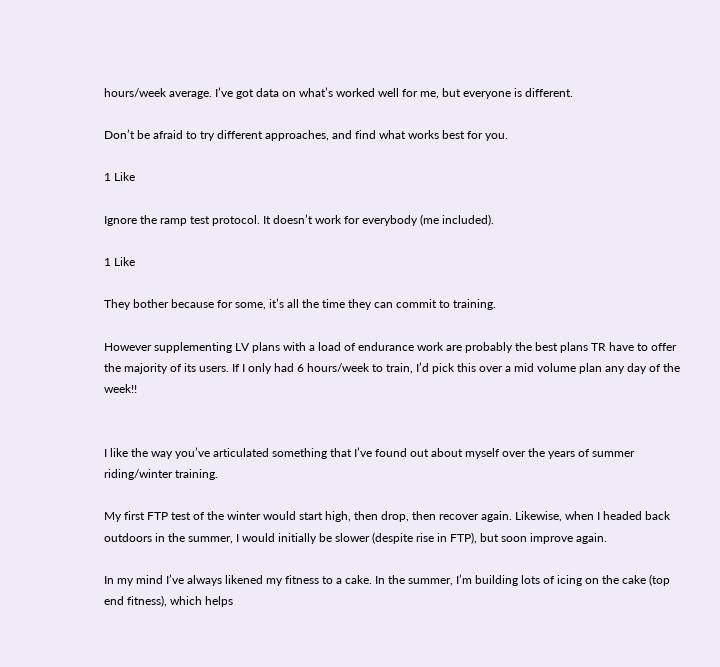hours/week average. I’ve got data on what’s worked well for me, but everyone is different.

Don’t be afraid to try different approaches, and find what works best for you.

1 Like

Ignore the ramp test protocol. It doesn’t work for everybody (me included).

1 Like

They bother because for some, it’s all the time they can commit to training.

However supplementing LV plans with a load of endurance work are probably the best plans TR have to offer the majority of its users. If I only had 6 hours/week to train, I’d pick this over a mid volume plan any day of the week!!


I like the way you’ve articulated something that I’ve found out about myself over the years of summer riding/winter training.

My first FTP test of the winter would start high, then drop, then recover again. Likewise, when I headed back outdoors in the summer, I would initially be slower (despite rise in FTP), but soon improve again.

In my mind I’ve always likened my fitness to a cake. In the summer, I’m building lots of icing on the cake (top end fitness), which helps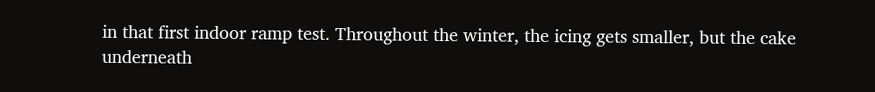in that first indoor ramp test. Throughout the winter, the icing gets smaller, but the cake underneath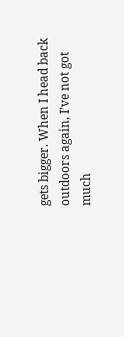gets bigger. When I head back outdoors again, I’ve not got much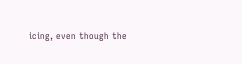icing, even though the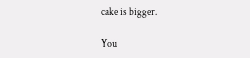cake is bigger.

You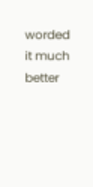worded it much better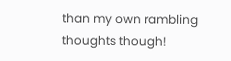than my own rambling thoughts though!